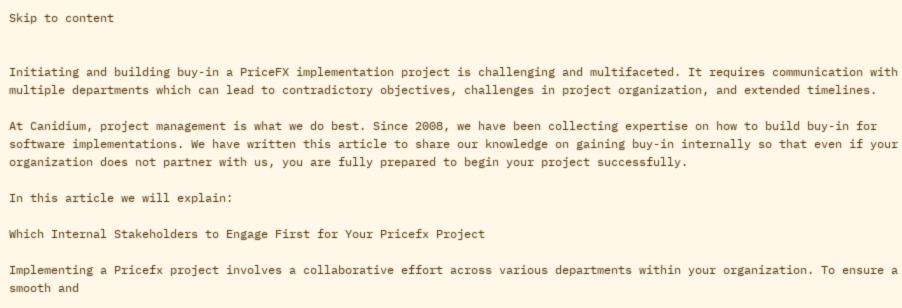Skip to content


Initiating and building buy-in a PriceFX implementation project is challenging and multifaceted. It requires communication with multiple departments which can lead to contradictory objectives, challenges in project organization, and extended timelines.

At Canidium, project management is what we do best. Since 2008, we have been collecting expertise on how to build buy-in for software implementations. We have written this article to share our knowledge on gaining buy-in internally so that even if your organization does not partner with us, you are fully prepared to begin your project successfully.

In this article we will explain:

Which Internal Stakeholders to Engage First for Your Pricefx Project

Implementing a Pricefx project involves a collaborative effort across various departments within your organization. To ensure a smooth and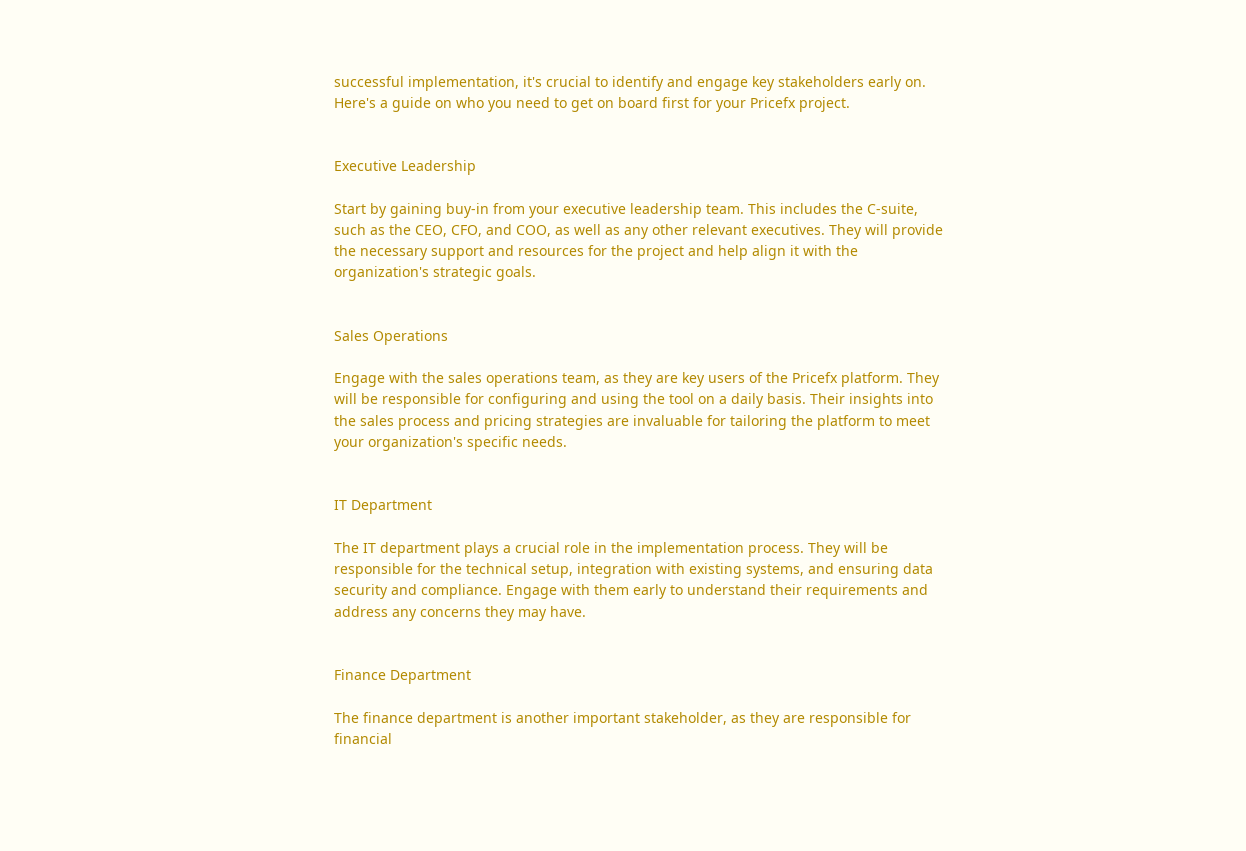successful implementation, it's crucial to identify and engage key stakeholders early on. Here's a guide on who you need to get on board first for your Pricefx project.


Executive Leadership

Start by gaining buy-in from your executive leadership team. This includes the C-suite, such as the CEO, CFO, and COO, as well as any other relevant executives. They will provide the necessary support and resources for the project and help align it with the organization's strategic goals.


Sales Operations

Engage with the sales operations team, as they are key users of the Pricefx platform. They will be responsible for configuring and using the tool on a daily basis. Their insights into the sales process and pricing strategies are invaluable for tailoring the platform to meet your organization's specific needs.


IT Department

The IT department plays a crucial role in the implementation process. They will be responsible for the technical setup, integration with existing systems, and ensuring data security and compliance. Engage with them early to understand their requirements and address any concerns they may have.


Finance Department

The finance department is another important stakeholder, as they are responsible for financial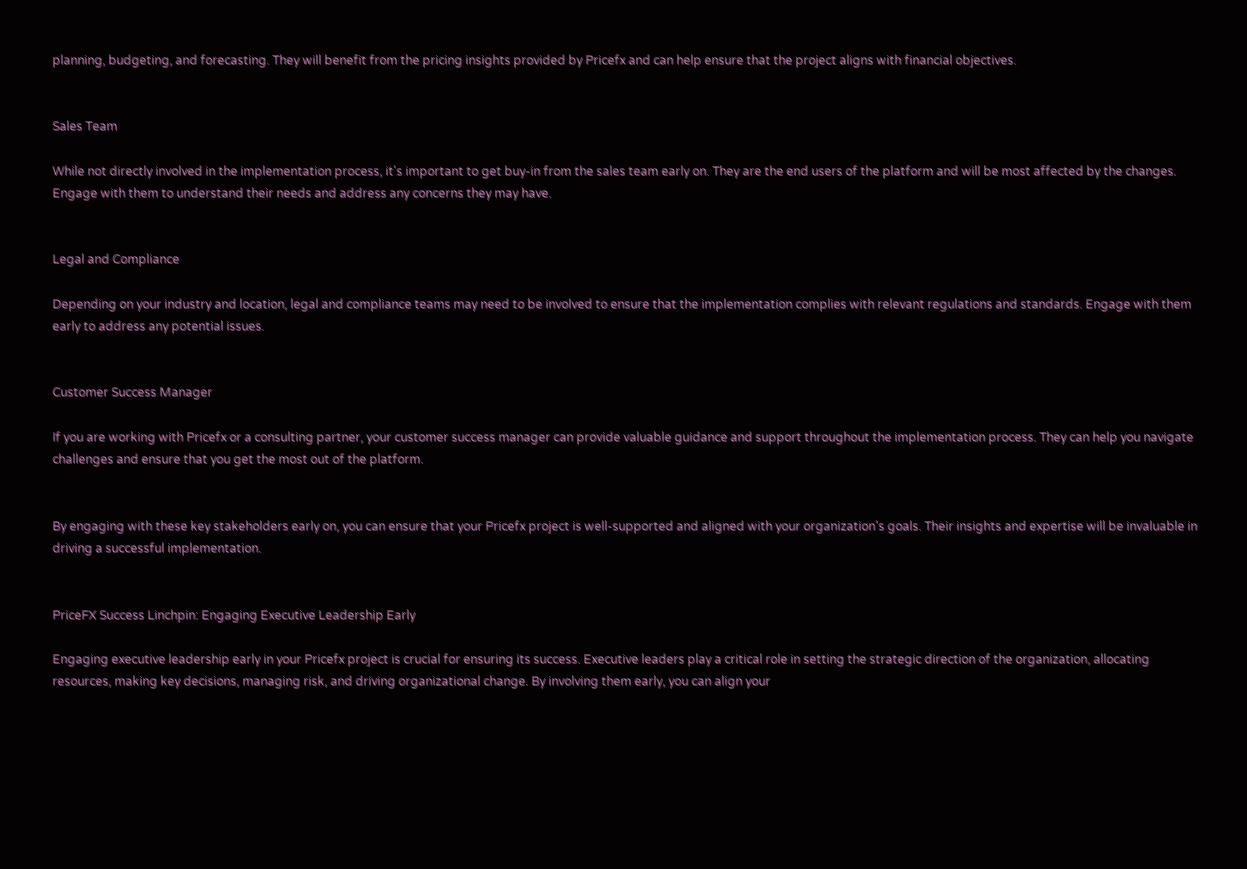planning, budgeting, and forecasting. They will benefit from the pricing insights provided by Pricefx and can help ensure that the project aligns with financial objectives.


Sales Team

While not directly involved in the implementation process, it's important to get buy-in from the sales team early on. They are the end users of the platform and will be most affected by the changes. Engage with them to understand their needs and address any concerns they may have.


Legal and Compliance

Depending on your industry and location, legal and compliance teams may need to be involved to ensure that the implementation complies with relevant regulations and standards. Engage with them early to address any potential issues.


Customer Success Manager

If you are working with Pricefx or a consulting partner, your customer success manager can provide valuable guidance and support throughout the implementation process. They can help you navigate challenges and ensure that you get the most out of the platform.


By engaging with these key stakeholders early on, you can ensure that your Pricefx project is well-supported and aligned with your organization's goals. Their insights and expertise will be invaluable in driving a successful implementation.


PriceFX Success Linchpin: Engaging Executive Leadership Early

Engaging executive leadership early in your Pricefx project is crucial for ensuring its success. Executive leaders play a critical role in setting the strategic direction of the organization, allocating resources, making key decisions, managing risk, and driving organizational change. By involving them early, you can align your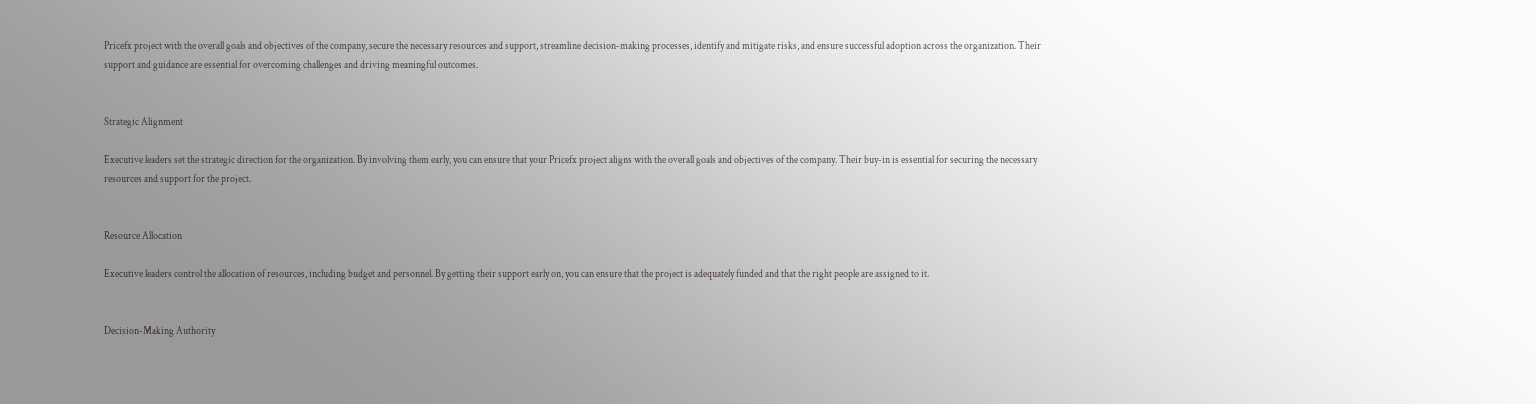Pricefx project with the overall goals and objectives of the company, secure the necessary resources and support, streamline decision-making processes, identify and mitigate risks, and ensure successful adoption across the organization. Their support and guidance are essential for overcoming challenges and driving meaningful outcomes.


Strategic Alignment

Executive leaders set the strategic direction for the organization. By involving them early, you can ensure that your Pricefx project aligns with the overall goals and objectives of the company. Their buy-in is essential for securing the necessary resources and support for the project.


Resource Allocation

Executive leaders control the allocation of resources, including budget and personnel. By getting their support early on, you can ensure that the project is adequately funded and that the right people are assigned to it.


Decision-Making Authority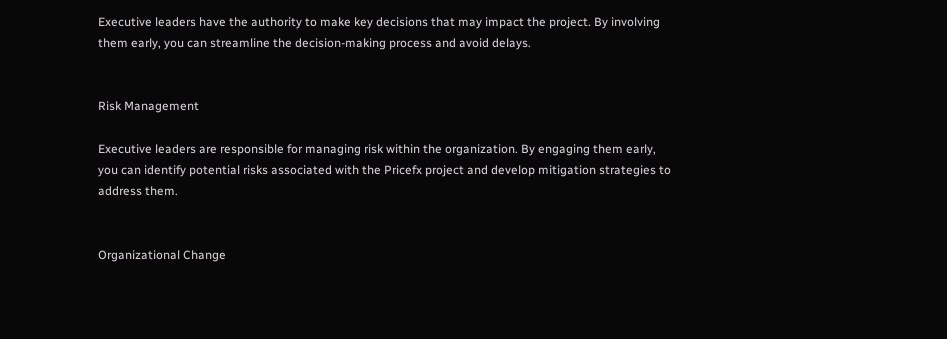Executive leaders have the authority to make key decisions that may impact the project. By involving them early, you can streamline the decision-making process and avoid delays.


Risk Management

Executive leaders are responsible for managing risk within the organization. By engaging them early, you can identify potential risks associated with the Pricefx project and develop mitigation strategies to address them.


Organizational Change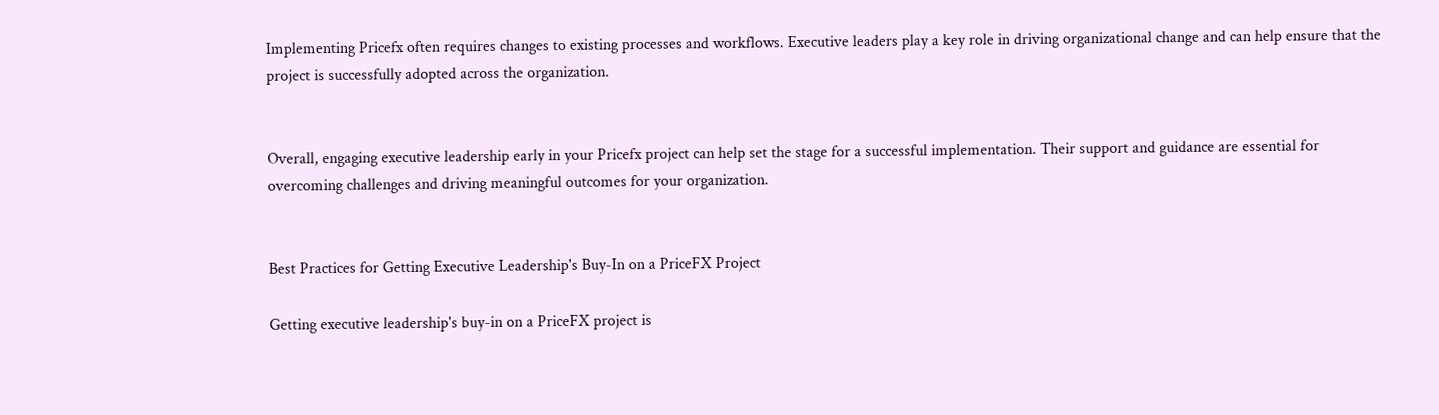Implementing Pricefx often requires changes to existing processes and workflows. Executive leaders play a key role in driving organizational change and can help ensure that the project is successfully adopted across the organization.


Overall, engaging executive leadership early in your Pricefx project can help set the stage for a successful implementation. Their support and guidance are essential for overcoming challenges and driving meaningful outcomes for your organization.


Best Practices for Getting Executive Leadership's Buy-In on a PriceFX Project

Getting executive leadership's buy-in on a PriceFX project is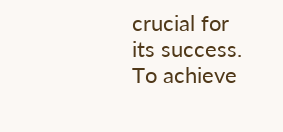crucial for its success. To achieve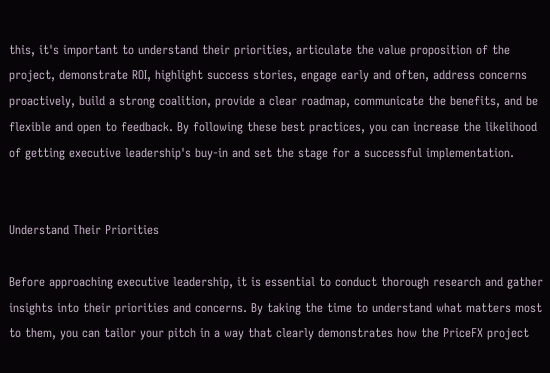this, it's important to understand their priorities, articulate the value proposition of the project, demonstrate ROI, highlight success stories, engage early and often, address concerns proactively, build a strong coalition, provide a clear roadmap, communicate the benefits, and be flexible and open to feedback. By following these best practices, you can increase the likelihood of getting executive leadership's buy-in and set the stage for a successful implementation.


Understand Their Priorities

Before approaching executive leadership, it is essential to conduct thorough research and gather insights into their priorities and concerns. By taking the time to understand what matters most to them, you can tailor your pitch in a way that clearly demonstrates how the PriceFX project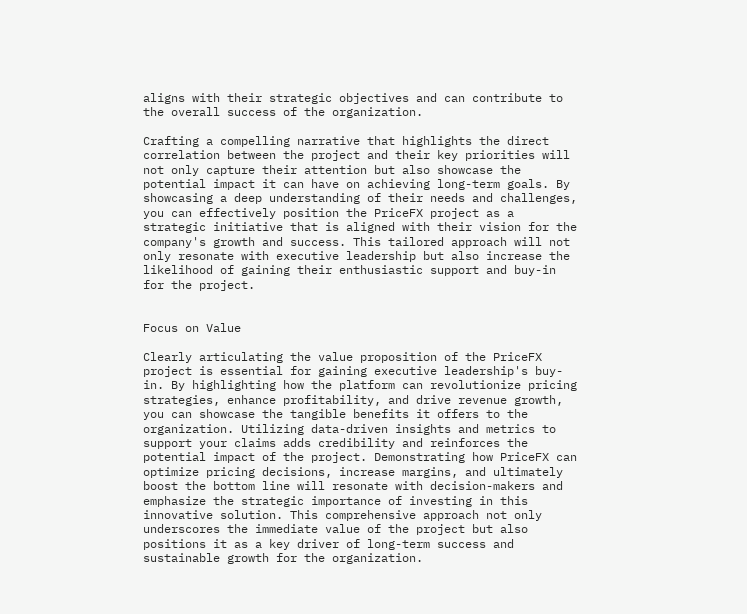aligns with their strategic objectives and can contribute to the overall success of the organization.

Crafting a compelling narrative that highlights the direct correlation between the project and their key priorities will not only capture their attention but also showcase the potential impact it can have on achieving long-term goals. By showcasing a deep understanding of their needs and challenges, you can effectively position the PriceFX project as a strategic initiative that is aligned with their vision for the company's growth and success. This tailored approach will not only resonate with executive leadership but also increase the likelihood of gaining their enthusiastic support and buy-in for the project.


Focus on Value

Clearly articulating the value proposition of the PriceFX project is essential for gaining executive leadership's buy-in. By highlighting how the platform can revolutionize pricing strategies, enhance profitability, and drive revenue growth, you can showcase the tangible benefits it offers to the organization. Utilizing data-driven insights and metrics to support your claims adds credibility and reinforces the potential impact of the project. Demonstrating how PriceFX can optimize pricing decisions, increase margins, and ultimately boost the bottom line will resonate with decision-makers and emphasize the strategic importance of investing in this innovative solution. This comprehensive approach not only underscores the immediate value of the project but also positions it as a key driver of long-term success and sustainable growth for the organization.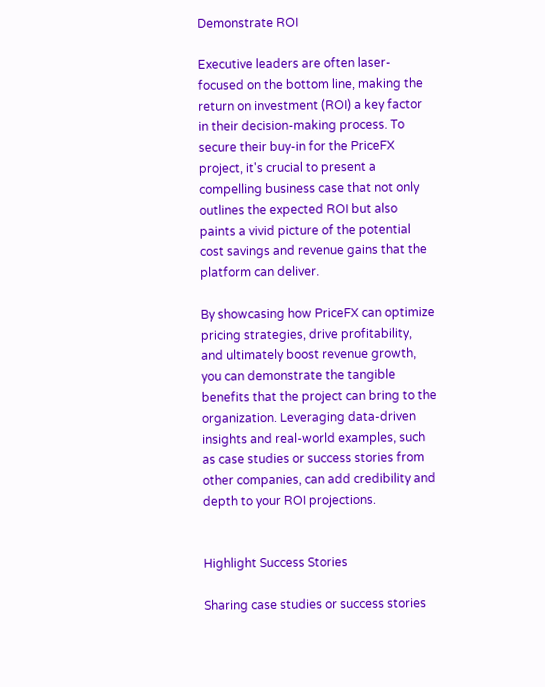Demonstrate ROI

Executive leaders are often laser-focused on the bottom line, making the return on investment (ROI) a key factor in their decision-making process. To secure their buy-in for the PriceFX project, it's crucial to present a compelling business case that not only outlines the expected ROI but also paints a vivid picture of the potential cost savings and revenue gains that the platform can deliver.

By showcasing how PriceFX can optimize pricing strategies, drive profitability, and ultimately boost revenue growth, you can demonstrate the tangible benefits that the project can bring to the organization. Leveraging data-driven insights and real-world examples, such as case studies or success stories from other companies, can add credibility and depth to your ROI projections.


Highlight Success Stories

Sharing case studies or success stories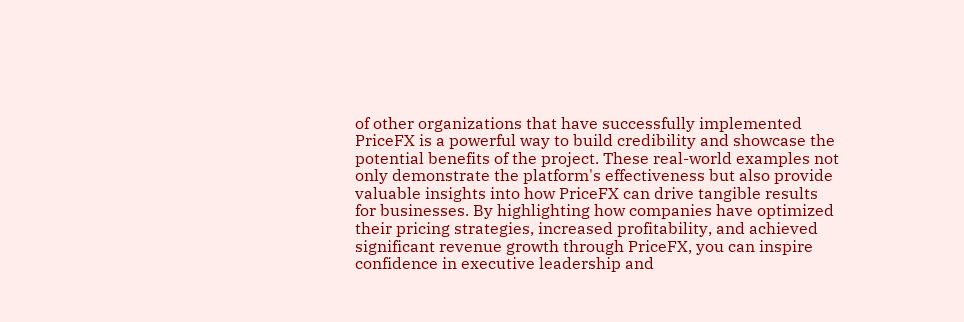of other organizations that have successfully implemented PriceFX is a powerful way to build credibility and showcase the potential benefits of the project. These real-world examples not only demonstrate the platform's effectiveness but also provide valuable insights into how PriceFX can drive tangible results for businesses. By highlighting how companies have optimized their pricing strategies, increased profitability, and achieved significant revenue growth through PriceFX, you can inspire confidence in executive leadership and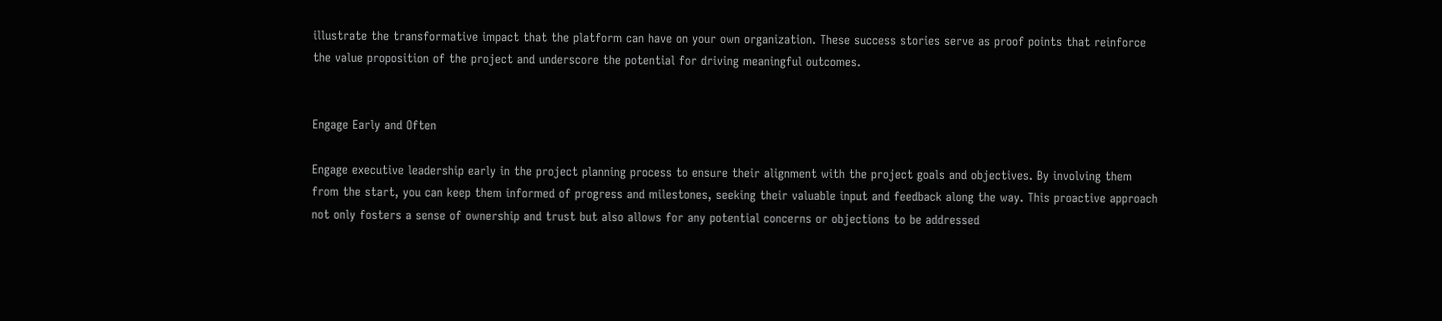illustrate the transformative impact that the platform can have on your own organization. These success stories serve as proof points that reinforce the value proposition of the project and underscore the potential for driving meaningful outcomes.


Engage Early and Often

Engage executive leadership early in the project planning process to ensure their alignment with the project goals and objectives. By involving them from the start, you can keep them informed of progress and milestones, seeking their valuable input and feedback along the way. This proactive approach not only fosters a sense of ownership and trust but also allows for any potential concerns or objections to be addressed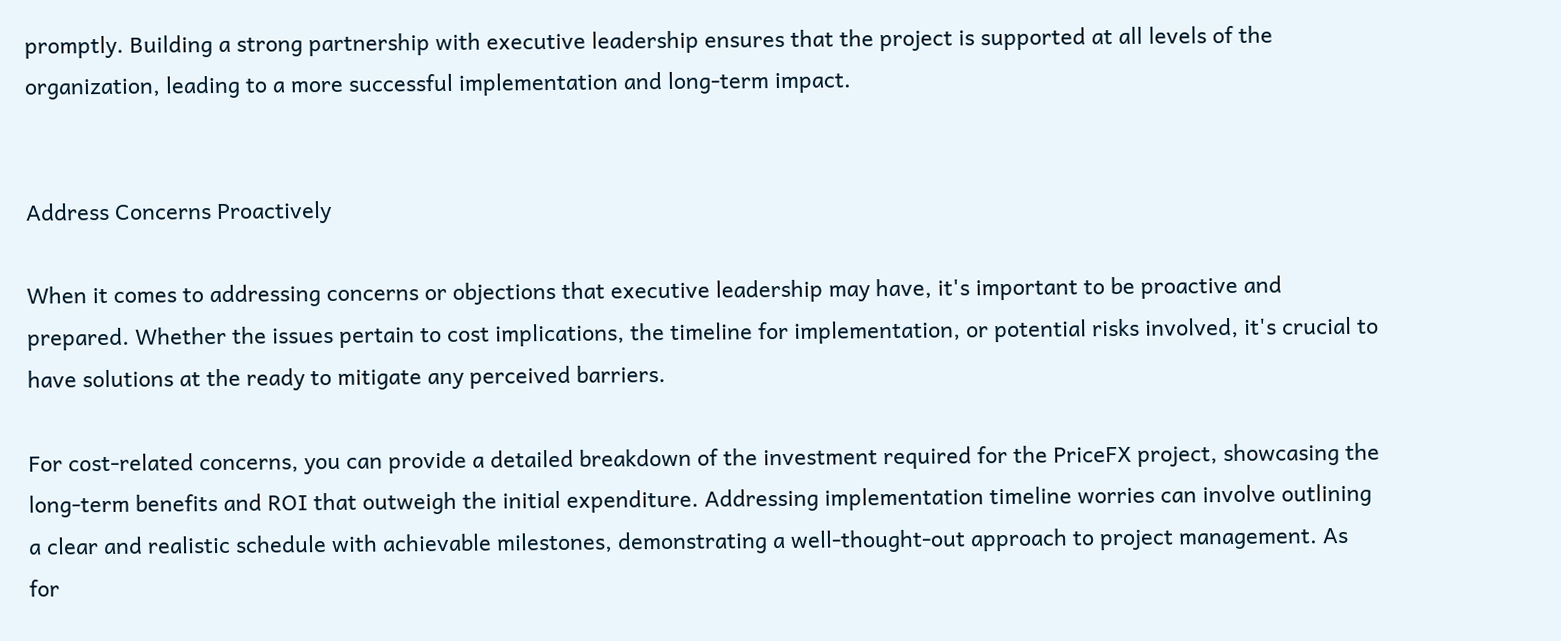promptly. Building a strong partnership with executive leadership ensures that the project is supported at all levels of the organization, leading to a more successful implementation and long-term impact.


Address Concerns Proactively

When it comes to addressing concerns or objections that executive leadership may have, it's important to be proactive and prepared. Whether the issues pertain to cost implications, the timeline for implementation, or potential risks involved, it's crucial to have solutions at the ready to mitigate any perceived barriers.

For cost-related concerns, you can provide a detailed breakdown of the investment required for the PriceFX project, showcasing the long-term benefits and ROI that outweigh the initial expenditure. Addressing implementation timeline worries can involve outlining a clear and realistic schedule with achievable milestones, demonstrating a well-thought-out approach to project management. As for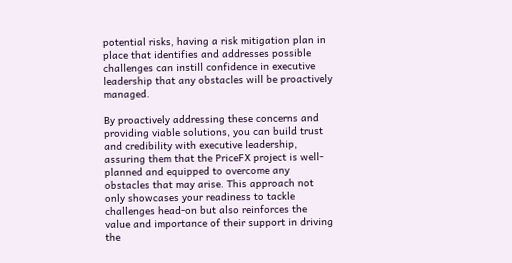potential risks, having a risk mitigation plan in place that identifies and addresses possible challenges can instill confidence in executive leadership that any obstacles will be proactively managed.

By proactively addressing these concerns and providing viable solutions, you can build trust and credibility with executive leadership, assuring them that the PriceFX project is well-planned and equipped to overcome any obstacles that may arise. This approach not only showcases your readiness to tackle challenges head-on but also reinforces the value and importance of their support in driving the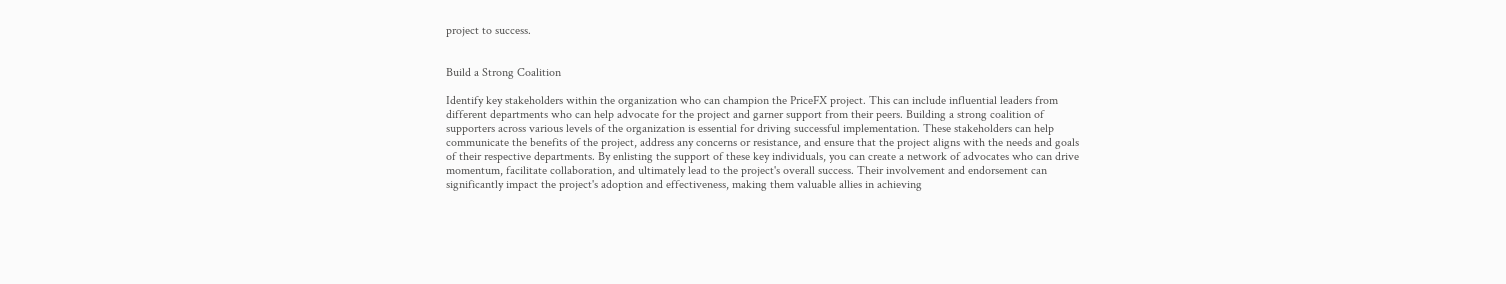project to success.


Build a Strong Coalition

Identify key stakeholders within the organization who can champion the PriceFX project. This can include influential leaders from different departments who can help advocate for the project and garner support from their peers. Building a strong coalition of supporters across various levels of the organization is essential for driving successful implementation. These stakeholders can help communicate the benefits of the project, address any concerns or resistance, and ensure that the project aligns with the needs and goals of their respective departments. By enlisting the support of these key individuals, you can create a network of advocates who can drive momentum, facilitate collaboration, and ultimately lead to the project's overall success. Their involvement and endorsement can significantly impact the project's adoption and effectiveness, making them valuable allies in achieving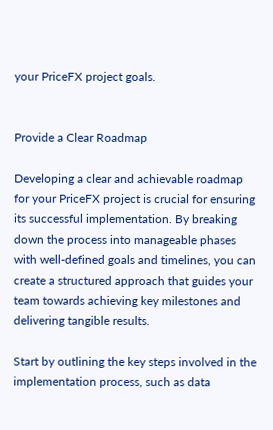your PriceFX project goals.


Provide a Clear Roadmap

Developing a clear and achievable roadmap for your PriceFX project is crucial for ensuring its successful implementation. By breaking down the process into manageable phases with well-defined goals and timelines, you can create a structured approach that guides your team towards achieving key milestones and delivering tangible results.

Start by outlining the key steps involved in the implementation process, such as data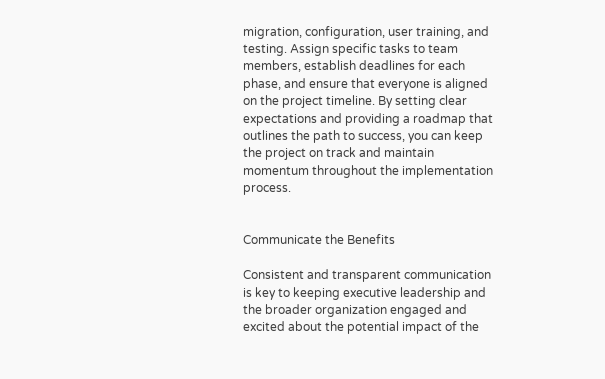migration, configuration, user training, and testing. Assign specific tasks to team members, establish deadlines for each phase, and ensure that everyone is aligned on the project timeline. By setting clear expectations and providing a roadmap that outlines the path to success, you can keep the project on track and maintain momentum throughout the implementation process.


Communicate the Benefits

Consistent and transparent communication is key to keeping executive leadership and the broader organization engaged and excited about the potential impact of the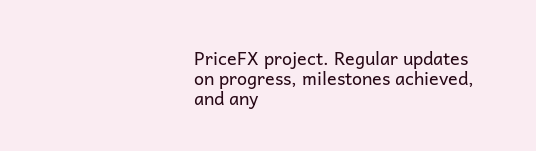PriceFX project. Regular updates on progress, milestones achieved, and any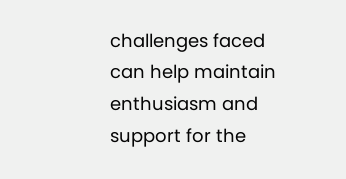challenges faced can help maintain enthusiasm and support for the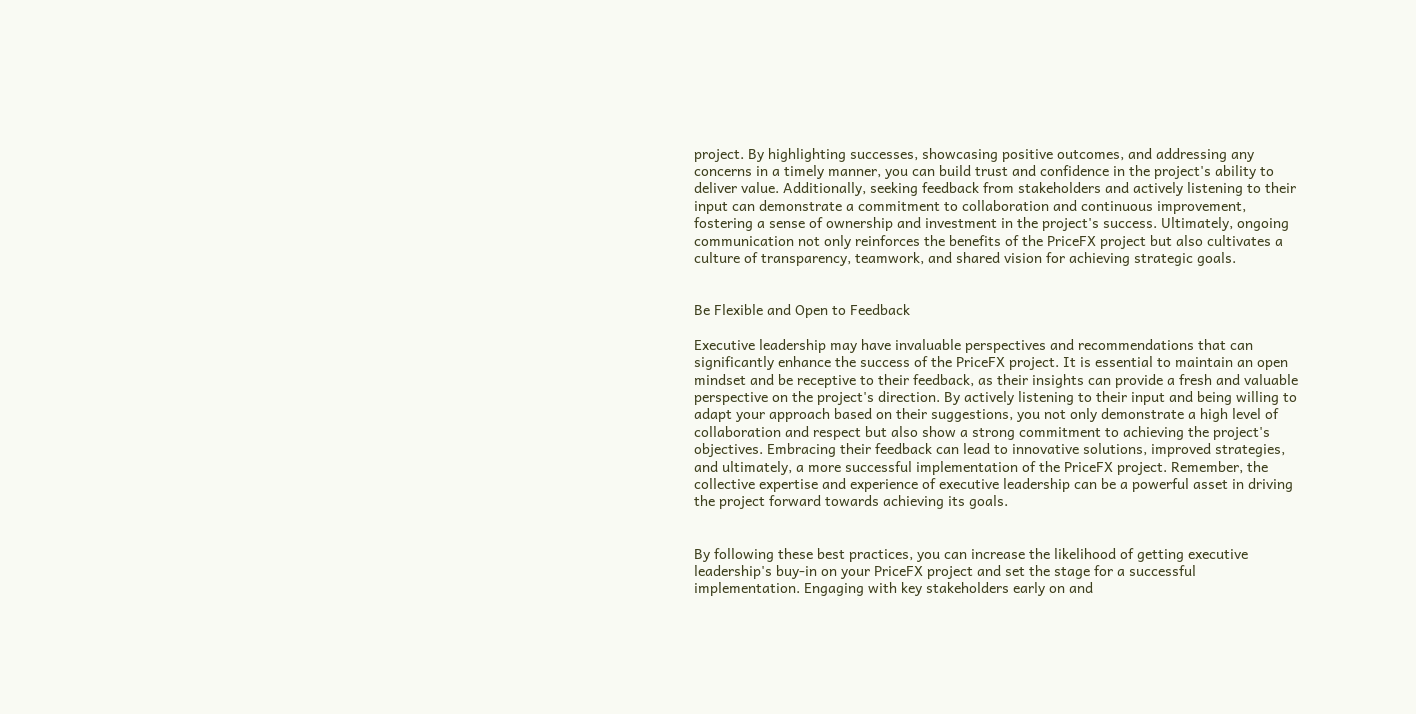project. By highlighting successes, showcasing positive outcomes, and addressing any concerns in a timely manner, you can build trust and confidence in the project's ability to deliver value. Additionally, seeking feedback from stakeholders and actively listening to their input can demonstrate a commitment to collaboration and continuous improvement, fostering a sense of ownership and investment in the project's success. Ultimately, ongoing communication not only reinforces the benefits of the PriceFX project but also cultivates a culture of transparency, teamwork, and shared vision for achieving strategic goals.


Be Flexible and Open to Feedback

Executive leadership may have invaluable perspectives and recommendations that can significantly enhance the success of the PriceFX project. It is essential to maintain an open mindset and be receptive to their feedback, as their insights can provide a fresh and valuable perspective on the project's direction. By actively listening to their input and being willing to adapt your approach based on their suggestions, you not only demonstrate a high level of collaboration and respect but also show a strong commitment to achieving the project's objectives. Embracing their feedback can lead to innovative solutions, improved strategies, and ultimately, a more successful implementation of the PriceFX project. Remember, the collective expertise and experience of executive leadership can be a powerful asset in driving the project forward towards achieving its goals.


By following these best practices, you can increase the likelihood of getting executive leadership's buy-in on your PriceFX project and set the stage for a successful implementation. Engaging with key stakeholders early on and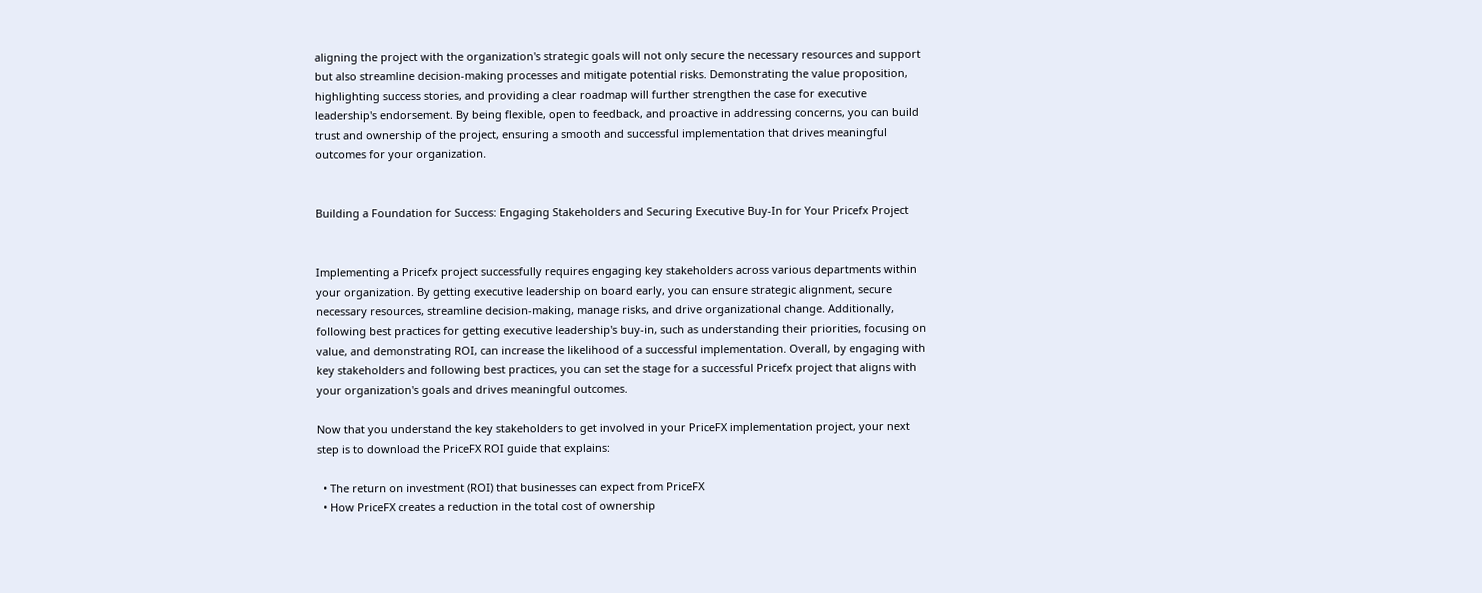aligning the project with the organization's strategic goals will not only secure the necessary resources and support but also streamline decision-making processes and mitigate potential risks. Demonstrating the value proposition, highlighting success stories, and providing a clear roadmap will further strengthen the case for executive leadership's endorsement. By being flexible, open to feedback, and proactive in addressing concerns, you can build trust and ownership of the project, ensuring a smooth and successful implementation that drives meaningful outcomes for your organization.


Building a Foundation for Success: Engaging Stakeholders and Securing Executive Buy-In for Your Pricefx Project


Implementing a Pricefx project successfully requires engaging key stakeholders across various departments within your organization. By getting executive leadership on board early, you can ensure strategic alignment, secure necessary resources, streamline decision-making, manage risks, and drive organizational change. Additionally, following best practices for getting executive leadership's buy-in, such as understanding their priorities, focusing on value, and demonstrating ROI, can increase the likelihood of a successful implementation. Overall, by engaging with key stakeholders and following best practices, you can set the stage for a successful Pricefx project that aligns with your organization's goals and drives meaningful outcomes.

Now that you understand the key stakeholders to get involved in your PriceFX implementation project, your next step is to download the PriceFX ROI guide that explains:

  • The return on investment (ROI) that businesses can expect from PriceFX
  • How PriceFX creates a reduction in the total cost of ownership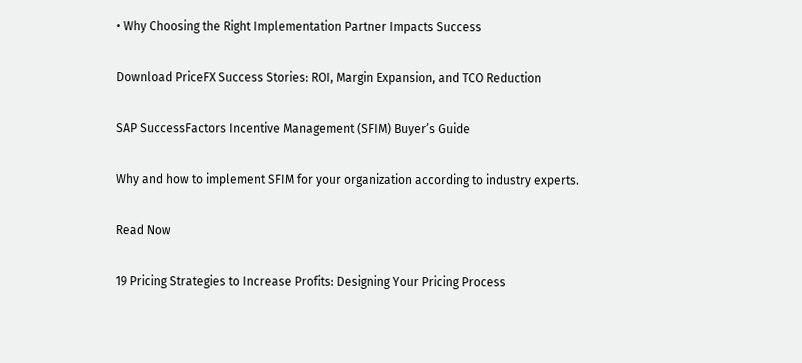• Why Choosing the Right Implementation Partner Impacts Success

Download PriceFX Success Stories: ROI, Margin Expansion, and TCO Reduction

SAP SuccessFactors Incentive Management (SFIM) Buyer’s Guide

Why and how to implement SFIM for your organization according to industry experts.

Read Now

19 Pricing Strategies to Increase Profits: Designing Your Pricing Process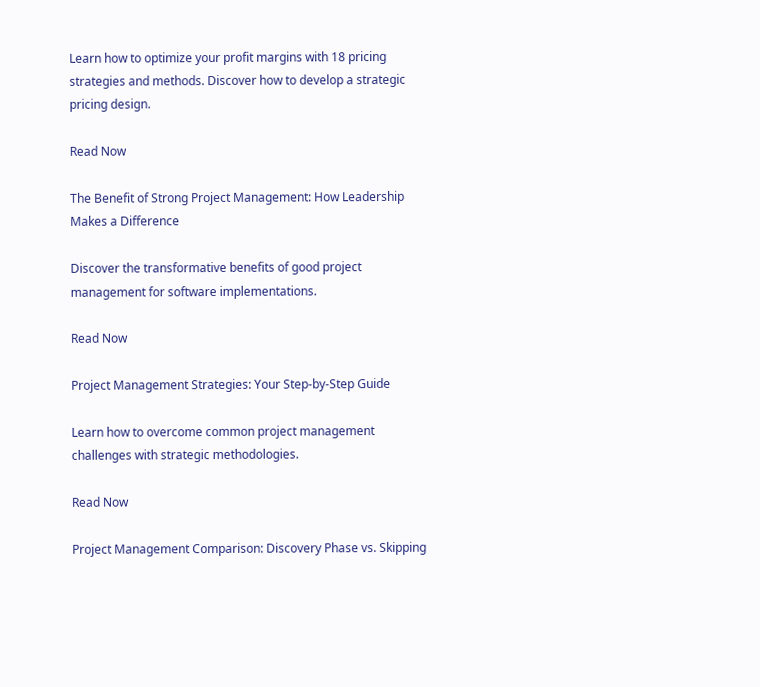Learn how to optimize your profit margins with 18 pricing strategies and methods. Discover how to develop a strategic pricing design.

Read Now

The Benefit of Strong Project Management: How Leadership Makes a Difference

Discover the transformative benefits of good project management for software implementations.

Read Now

Project Management Strategies: Your Step-by-Step Guide

Learn how to overcome common project management challenges with strategic methodologies.

Read Now

Project Management Comparison: Discovery Phase vs. Skipping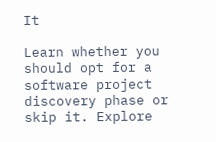It

Learn whether you should opt for a software project discovery phase or skip it. Explore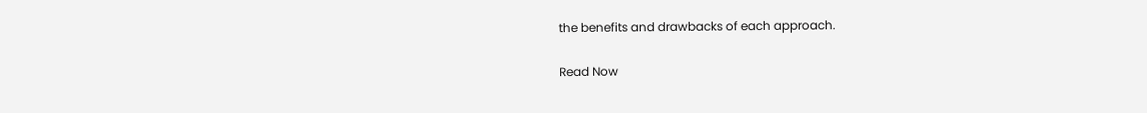the benefits and drawbacks of each approach.

Read Now